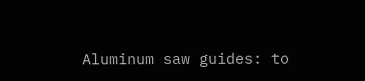Aluminum saw guides: to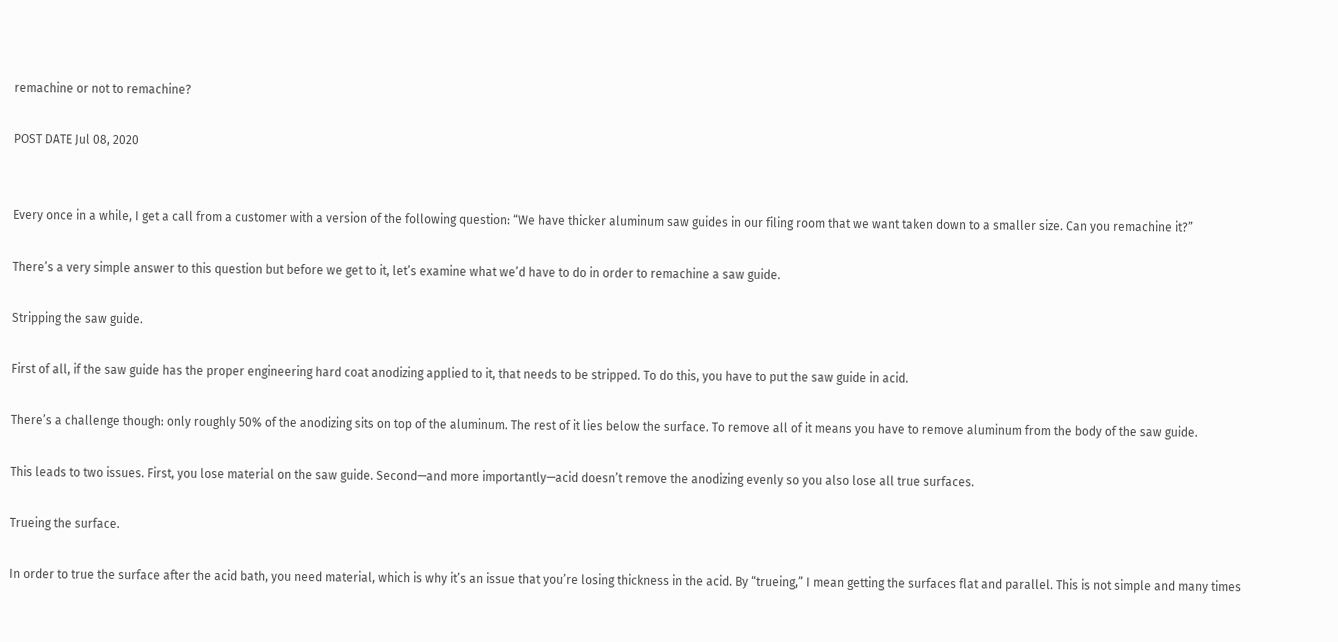remachine or not to remachine?

POST DATE Jul 08, 2020


Every once in a while, I get a call from a customer with a version of the following question: “We have thicker aluminum saw guides in our filing room that we want taken down to a smaller size. Can you remachine it?”

There’s a very simple answer to this question but before we get to it, let’s examine what we’d have to do in order to remachine a saw guide.

Stripping the saw guide.

First of all, if the saw guide has the proper engineering hard coat anodizing applied to it, that needs to be stripped. To do this, you have to put the saw guide in acid.

There’s a challenge though: only roughly 50% of the anodizing sits on top of the aluminum. The rest of it lies below the surface. To remove all of it means you have to remove aluminum from the body of the saw guide.

This leads to two issues. First, you lose material on the saw guide. Second—and more importantly—acid doesn’t remove the anodizing evenly so you also lose all true surfaces.

Trueing the surface.

In order to true the surface after the acid bath, you need material, which is why it’s an issue that you’re losing thickness in the acid. By “trueing,” I mean getting the surfaces flat and parallel. This is not simple and many times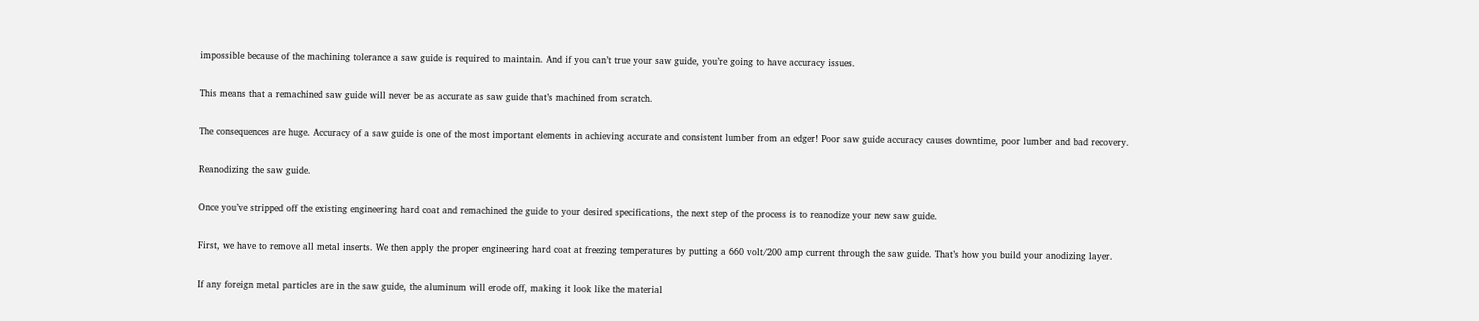impossible because of the machining tolerance a saw guide is required to maintain. And if you can’t true your saw guide, you’re going to have accuracy issues.

This means that a remachined saw guide will never be as accurate as saw guide that’s machined from scratch.

The consequences are huge. Accuracy of a saw guide is one of the most important elements in achieving accurate and consistent lumber from an edger! Poor saw guide accuracy causes downtime, poor lumber and bad recovery.

Reanodizing the saw guide.

Once you’ve stripped off the existing engineering hard coat and remachined the guide to your desired specifications, the next step of the process is to reanodize your new saw guide.

First, we have to remove all metal inserts. We then apply the proper engineering hard coat at freezing temperatures by putting a 660 volt/200 amp current through the saw guide. That’s how you build your anodizing layer.

If any foreign metal particles are in the saw guide, the aluminum will erode off, making it look like the material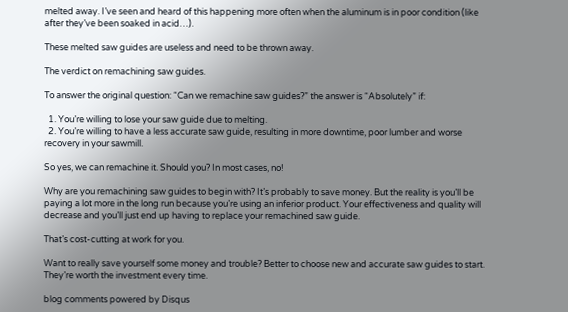melted away. I’ve seen and heard of this happening more often when the aluminum is in poor condition (like after they’ve been soaked in acid…).

These melted saw guides are useless and need to be thrown away.

The verdict on remachining saw guides.

To answer the original question: “Can we remachine saw guides?” the answer is “Absolutely” if:

  1. You’re willing to lose your saw guide due to melting.
  2. You’re willing to have a less accurate saw guide, resulting in more downtime, poor lumber and worse recovery in your sawmill.

So yes, we can remachine it. Should you? In most cases, no!

Why are you remachining saw guides to begin with? It’s probably to save money. But the reality is you’ll be paying a lot more in the long run because you’re using an inferior product. Your effectiveness and quality will decrease and you’ll just end up having to replace your remachined saw guide.

That’s cost-cutting at work for you.

Want to really save yourself some money and trouble? Better to choose new and accurate saw guides to start. They’re worth the investment every time.

blog comments powered by Disqus